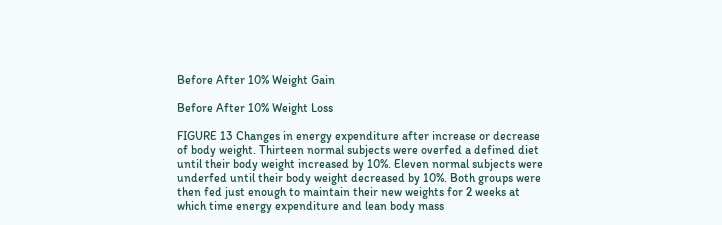Before After 10% Weight Gain

Before After 10% Weight Loss

FIGURE 13 Changes in energy expenditure after increase or decrease of body weight. Thirteen normal subjects were overfed a defined diet until their body weight increased by 10%. Eleven normal subjects were underfed until their body weight decreased by 10%. Both groups were then fed just enough to maintain their new weights for 2 weeks at which time energy expenditure and lean body mass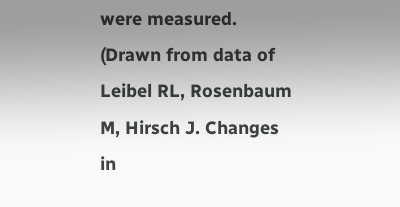were measured. (Drawn from data of Leibel RL, Rosenbaum M, Hirsch J. Changes in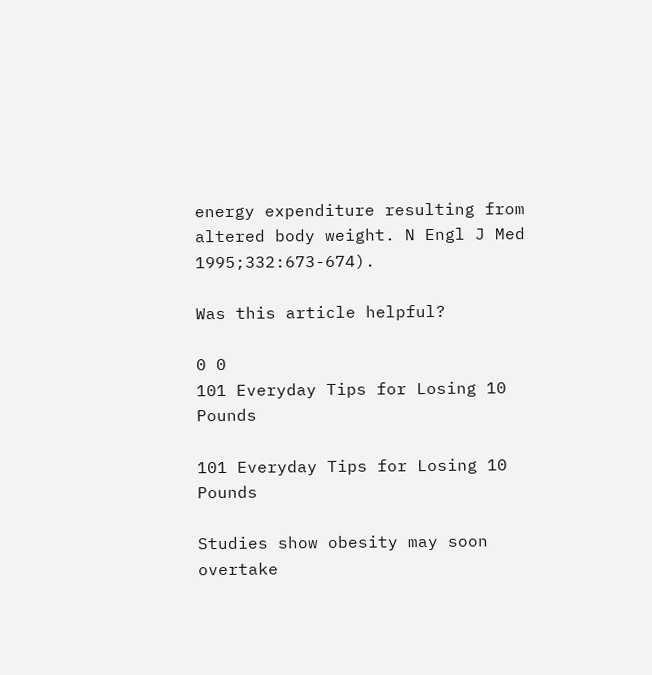energy expenditure resulting from altered body weight. N Engl J Med 1995;332:673-674).

Was this article helpful?

0 0
101 Everyday Tips for Losing 10 Pounds

101 Everyday Tips for Losing 10 Pounds

Studies show obesity may soon overtake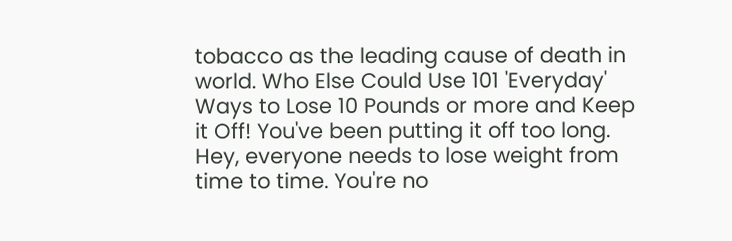tobacco as the leading cause of death in world. Who Else Could Use 101 'Everyday' Ways to Lose 10 Pounds or more and Keep it Off! You've been putting it off too long. Hey, everyone needs to lose weight from time to time. You're no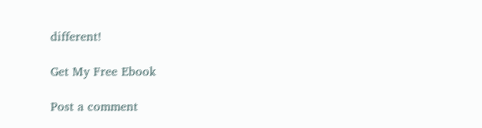different!

Get My Free Ebook

Post a comment